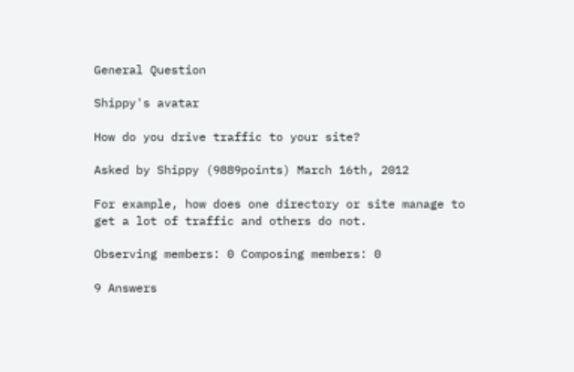General Question

Shippy's avatar

How do you drive traffic to your site?

Asked by Shippy (9889points) March 16th, 2012

For example, how does one directory or site manage to get a lot of traffic and others do not.

Observing members: 0 Composing members: 0

9 Answers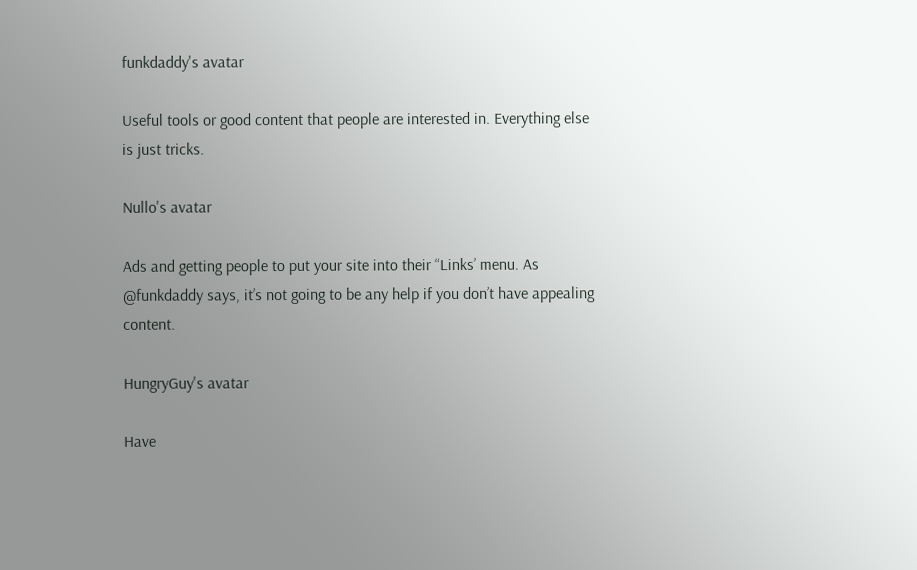funkdaddy's avatar

Useful tools or good content that people are interested in. Everything else is just tricks.

Nullo's avatar

Ads and getting people to put your site into their “Links’ menu. As @funkdaddy says, it’s not going to be any help if you don’t have appealing content.

HungryGuy's avatar

Have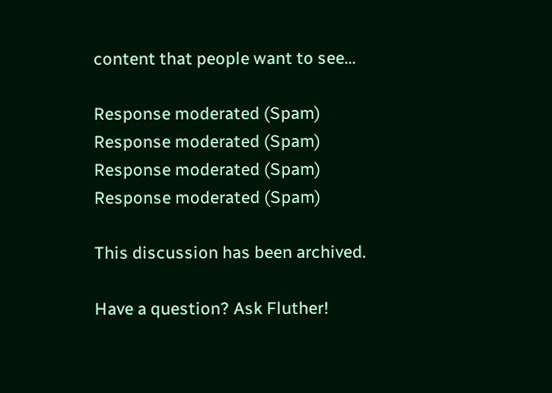content that people want to see…

Response moderated (Spam)
Response moderated (Spam)
Response moderated (Spam)
Response moderated (Spam)

This discussion has been archived.

Have a question? Ask Fluther!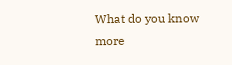What do you know more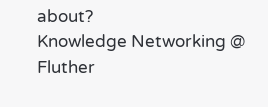about?
Knowledge Networking @ Fluther